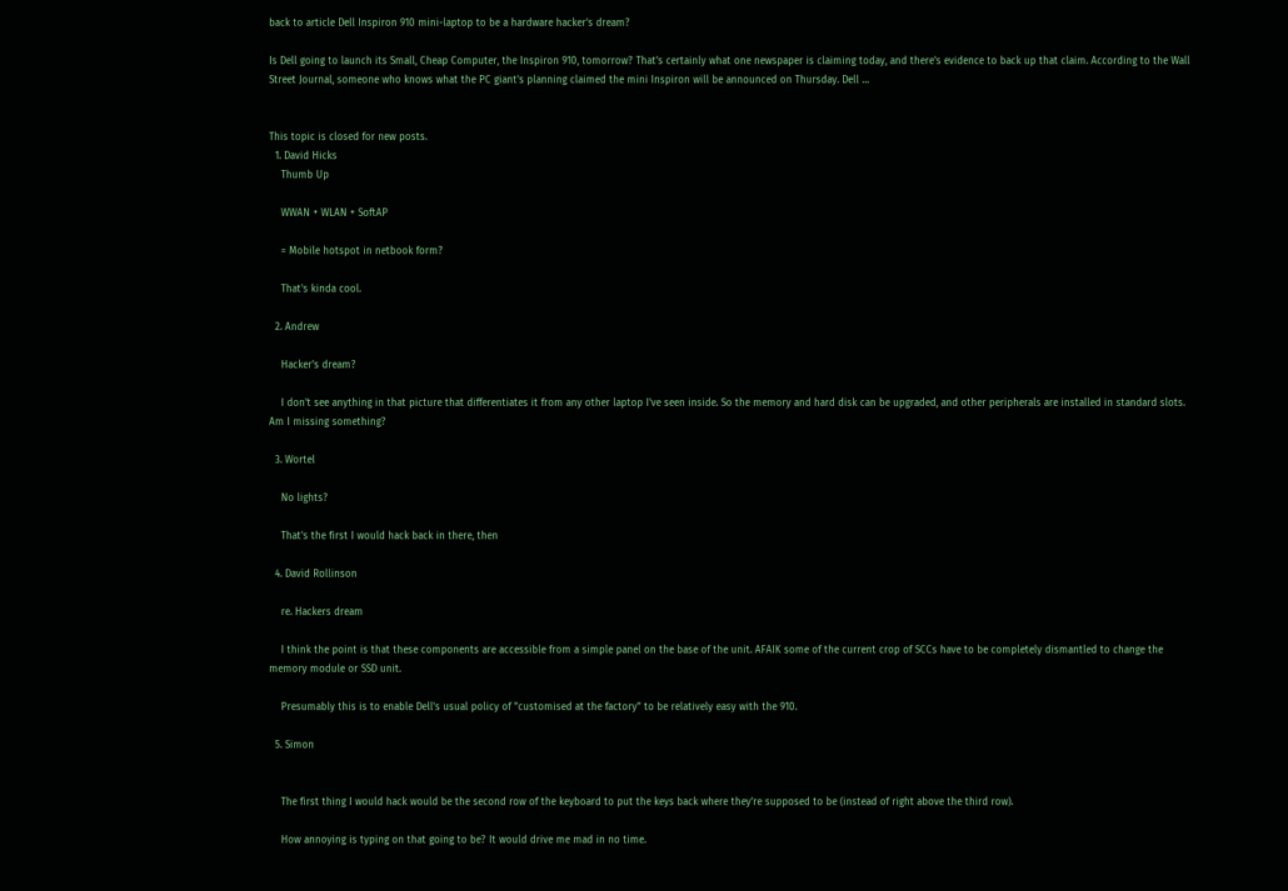back to article Dell Inspiron 910 mini-laptop to be a hardware hacker's dream?

Is Dell going to launch its Small, Cheap Computer, the Inspiron 910, tomorrow? That's certainly what one newspaper is claiming today, and there's evidence to back up that claim. According to the Wall Street Journal, someone who knows what the PC giant's planning claimed the mini Inspiron will be announced on Thursday. Dell …


This topic is closed for new posts.
  1. David Hicks
    Thumb Up

    WWAN + WLAN + SoftAP

    = Mobile hotspot in netbook form?

    That's kinda cool.

  2. Andrew

    Hacker's dream?

    I don't see anything in that picture that differentiates it from any other laptop I've seen inside. So the memory and hard disk can be upgraded, and other peripherals are installed in standard slots. Am I missing something?

  3. Wortel

    No lights?

    That's the first I would hack back in there, then

  4. David Rollinson

    re. Hackers dream

    I think the point is that these components are accessible from a simple panel on the base of the unit. AFAIK some of the current crop of SCCs have to be completely dismantled to change the memory module or SSD unit.

    Presumably this is to enable Dell's usual policy of "customised at the factory" to be relatively easy with the 910.

  5. Simon


    The first thing I would hack would be the second row of the keyboard to put the keys back where they're supposed to be (instead of right above the third row).

    How annoying is typing on that going to be? It would drive me mad in no time.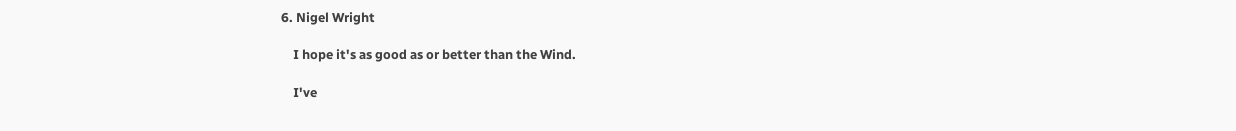6. Nigel Wright

    I hope it's as good as or better than the Wind.

    I've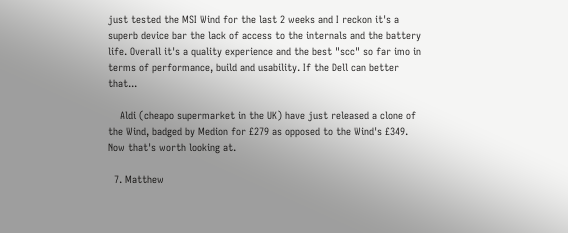just tested the MSI Wind for the last 2 weeks and I reckon it's a superb device bar the lack of access to the internals and the battery life. Overall it's a quality experience and the best "scc" so far imo in terms of performance, build and usability. If the Dell can better that...

    Aldi (cheapo supermarket in the UK) have just released a clone of the Wind, badged by Medion for £279 as opposed to the Wind's £349. Now that's worth looking at.

  7. Matthew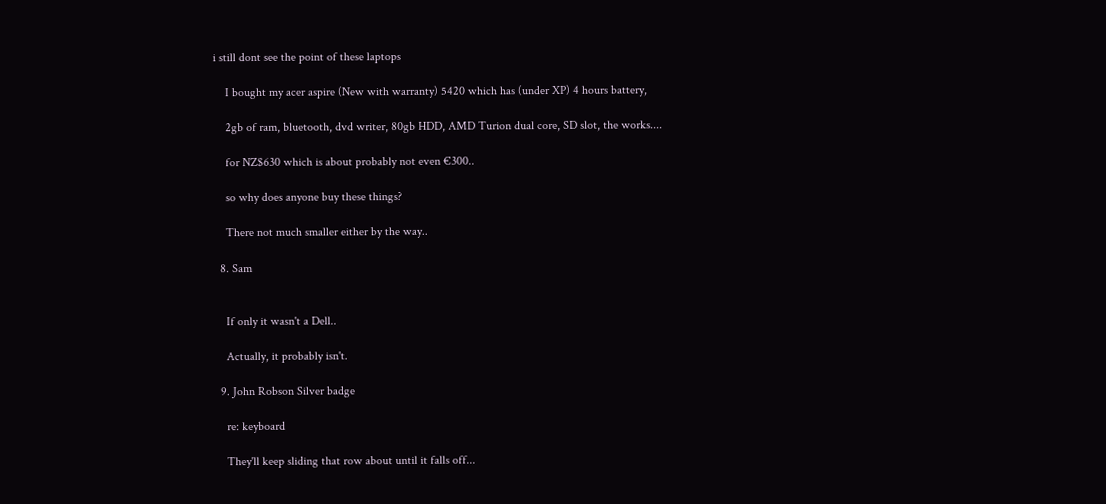i still dont see the point of these laptops

    I bought my acer aspire (New with warranty) 5420 which has (under XP) 4 hours battery,

    2gb of ram, bluetooth, dvd writer, 80gb HDD, AMD Turion dual core, SD slot, the works....

    for NZ$630 which is about probably not even €300..

    so why does anyone buy these things?

    There not much smaller either by the way..

  8. Sam


    If only it wasn't a Dell..

    Actually, it probably isn't.

  9. John Robson Silver badge

    re: keyboard

    They'll keep sliding that row about until it falls off...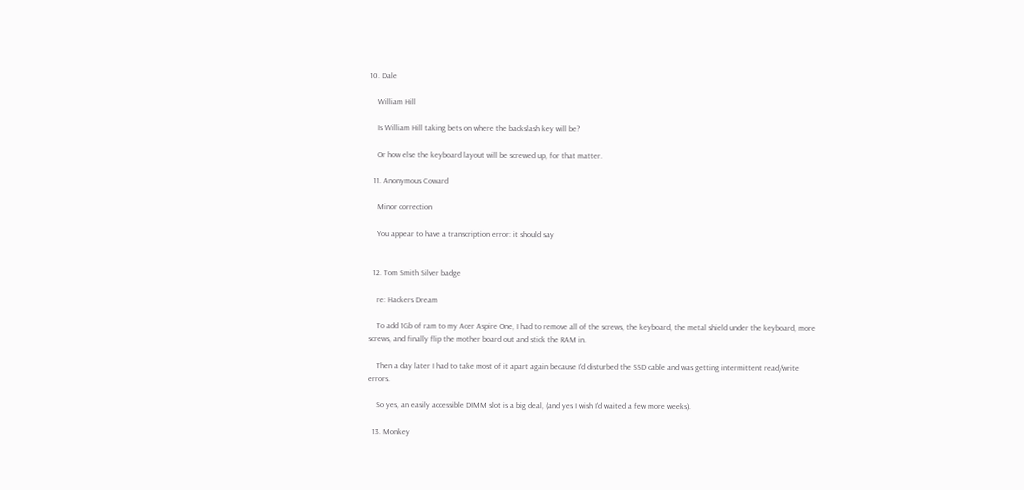10. Dale

    William Hill

    Is William Hill taking bets on where the backslash key will be?

    Or how else the keyboard layout will be screwed up, for that matter.

  11. Anonymous Coward

    Minor correction

    You appear to have a transcription error: it should say


  12. Tom Smith Silver badge

    re: Hackers Dream

    To add 1Gb of ram to my Acer Aspire One, I had to remove all of the screws, the keyboard, the metal shield under the keyboard, more screws, and finally flip the mother board out and stick the RAM in.

    Then a day later I had to take most of it apart again because I'd disturbed the SSD cable and was getting intermittent read/write errors.

    So yes, an easily accessible DIMM slot is a big deal, (and yes I wish I'd waited a few more weeks).

  13. Monkey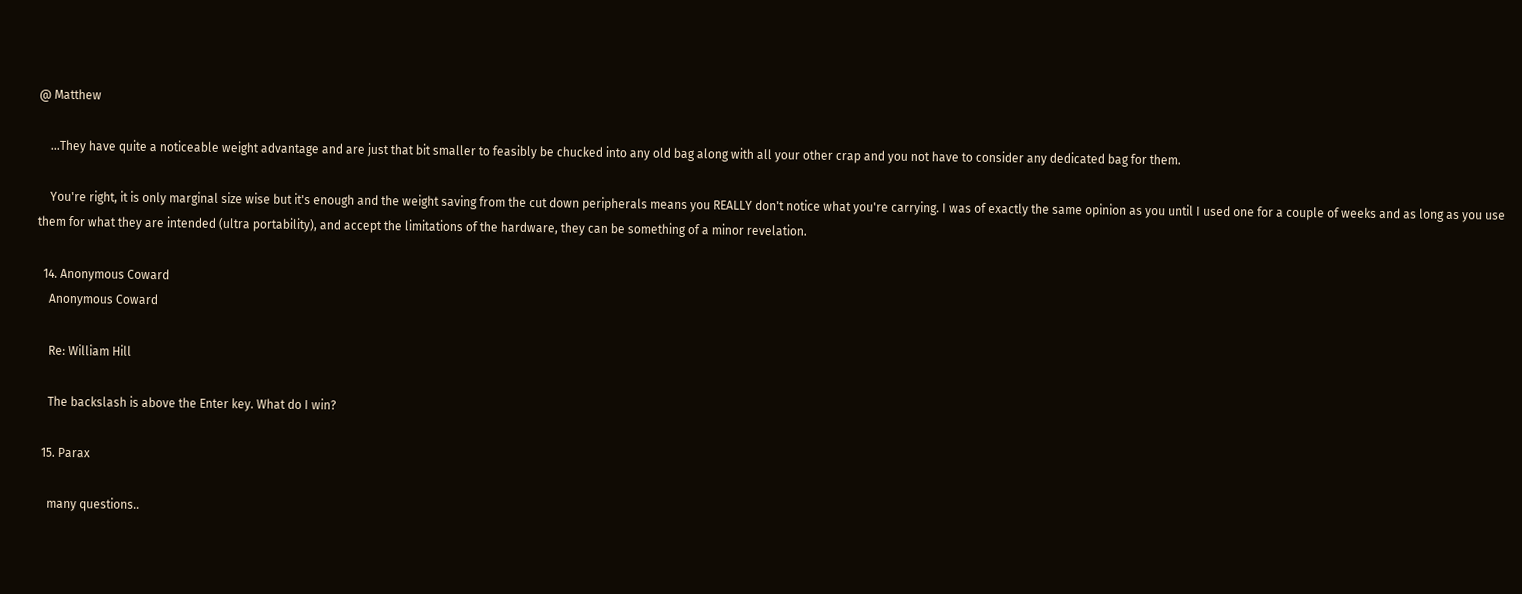@ Matthew

    ...They have quite a noticeable weight advantage and are just that bit smaller to feasibly be chucked into any old bag along with all your other crap and you not have to consider any dedicated bag for them.

    You're right, it is only marginal size wise but it's enough and the weight saving from the cut down peripherals means you REALLY don't notice what you're carrying. I was of exactly the same opinion as you until I used one for a couple of weeks and as long as you use them for what they are intended (ultra portability), and accept the limitations of the hardware, they can be something of a minor revelation.

  14. Anonymous Coward
    Anonymous Coward

    Re: William Hill

    The backslash is above the Enter key. What do I win?

  15. Parax

    many questions..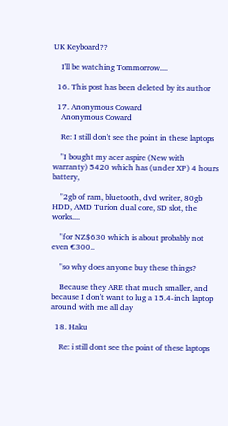UK Keyboard??

    I'll be watching Tommorrow....

  16. This post has been deleted by its author

  17. Anonymous Coward
    Anonymous Coward

    Re: I still don't see the point in these laptops

    "I bought my acer aspire (New with warranty) 5420 which has (under XP) 4 hours battery,

    "2gb of ram, bluetooth, dvd writer, 80gb HDD, AMD Turion dual core, SD slot, the works....

    "for NZ$630 which is about probably not even €300..

    "so why does anyone buy these things?

    Because they ARE that much smaller, and because I don't want to lug a 15.4-inch laptop around with me all day

  18. Haku

    Re: i still dont see the point of these laptops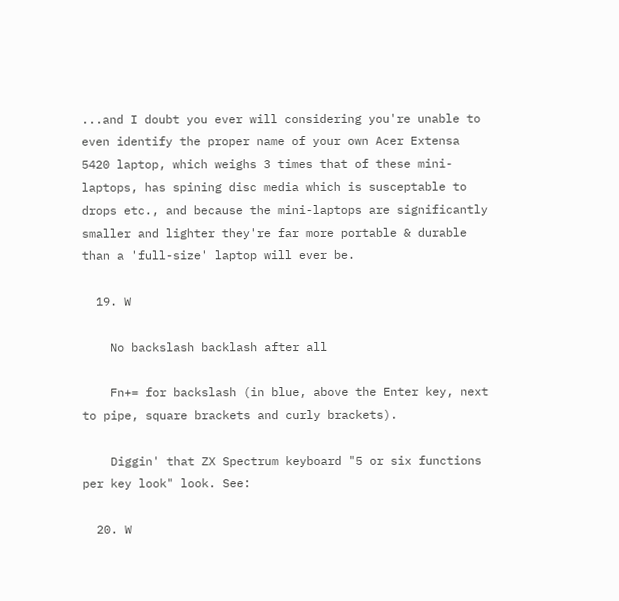...and I doubt you ever will considering you're unable to even identify the proper name of your own Acer Extensa 5420 laptop, which weighs 3 times that of these mini-laptops, has spining disc media which is susceptable to drops etc., and because the mini-laptops are significantly smaller and lighter they're far more portable & durable than a 'full-size' laptop will ever be.

  19. W

    No backslash backlash after all

    Fn+= for backslash (in blue, above the Enter key, next to pipe, square brackets and curly brackets).

    Diggin' that ZX Spectrum keyboard "5 or six functions per key look" look. See:

  20. W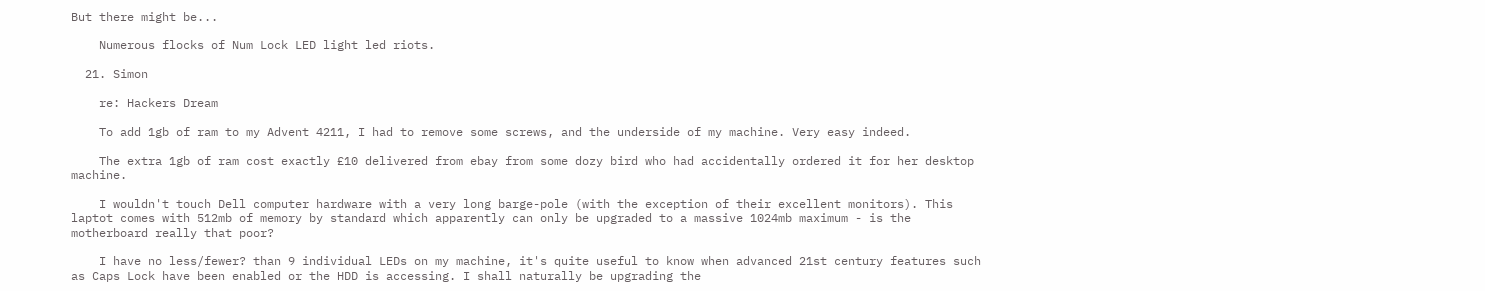But there might be...

    Numerous flocks of Num Lock LED light led riots.

  21. Simon

    re: Hackers Dream

    To add 1gb of ram to my Advent 4211, I had to remove some screws, and the underside of my machine. Very easy indeed.

    The extra 1gb of ram cost exactly £10 delivered from ebay from some dozy bird who had accidentally ordered it for her desktop machine.

    I wouldn't touch Dell computer hardware with a very long barge-pole (with the exception of their excellent monitors). This laptot comes with 512mb of memory by standard which apparently can only be upgraded to a massive 1024mb maximum - is the motherboard really that poor?

    I have no less/fewer? than 9 individual LEDs on my machine, it's quite useful to know when advanced 21st century features such as Caps Lock have been enabled or the HDD is accessing. I shall naturally be upgrading the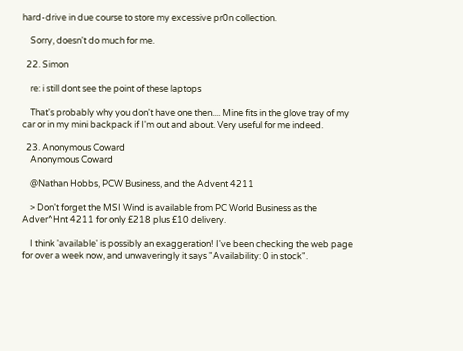hard-drive in due course to store my excessive pr0n collection.

    Sorry, doesn't do much for me.

  22. Simon

    re: i still dont see the point of these laptops

    That's probably why you don't have one then.... Mine fits in the glove tray of my car or in my mini backpack if I'm out and about. Very useful for me indeed.

  23. Anonymous Coward
    Anonymous Coward

    @Nathan Hobbs, PCW Business, and the Advent 4211

    > Don't forget the MSI Wind is available from PC World Business as the Adver^Hnt 4211 for only £218 plus £10 delivery.

    I think 'available' is possibly an exaggeration! I've been checking the web page for over a week now, and unwaveringly it says "Availability: 0 in stock".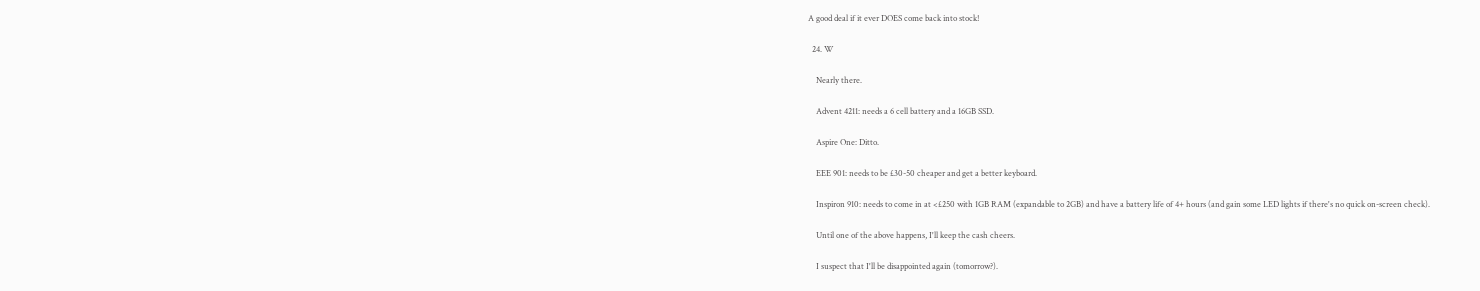A good deal if it ever DOES come back into stock!

  24. W

    Nearly there.

    Advent 4211: needs a 6 cell battery and a 16GB SSD.

    Aspire One: Ditto.

    EEE 901: needs to be £30-50 cheaper and get a better keyboard.

    Inspiron 910: needs to come in at <£250 with 1GB RAM (expandable to 2GB) and have a battery life of 4+ hours (and gain some LED lights if there's no quick on-screen check).

    Until one of the above happens, I'll keep the cash cheers.

    I suspect that I'll be disappointed again (tomorrow?).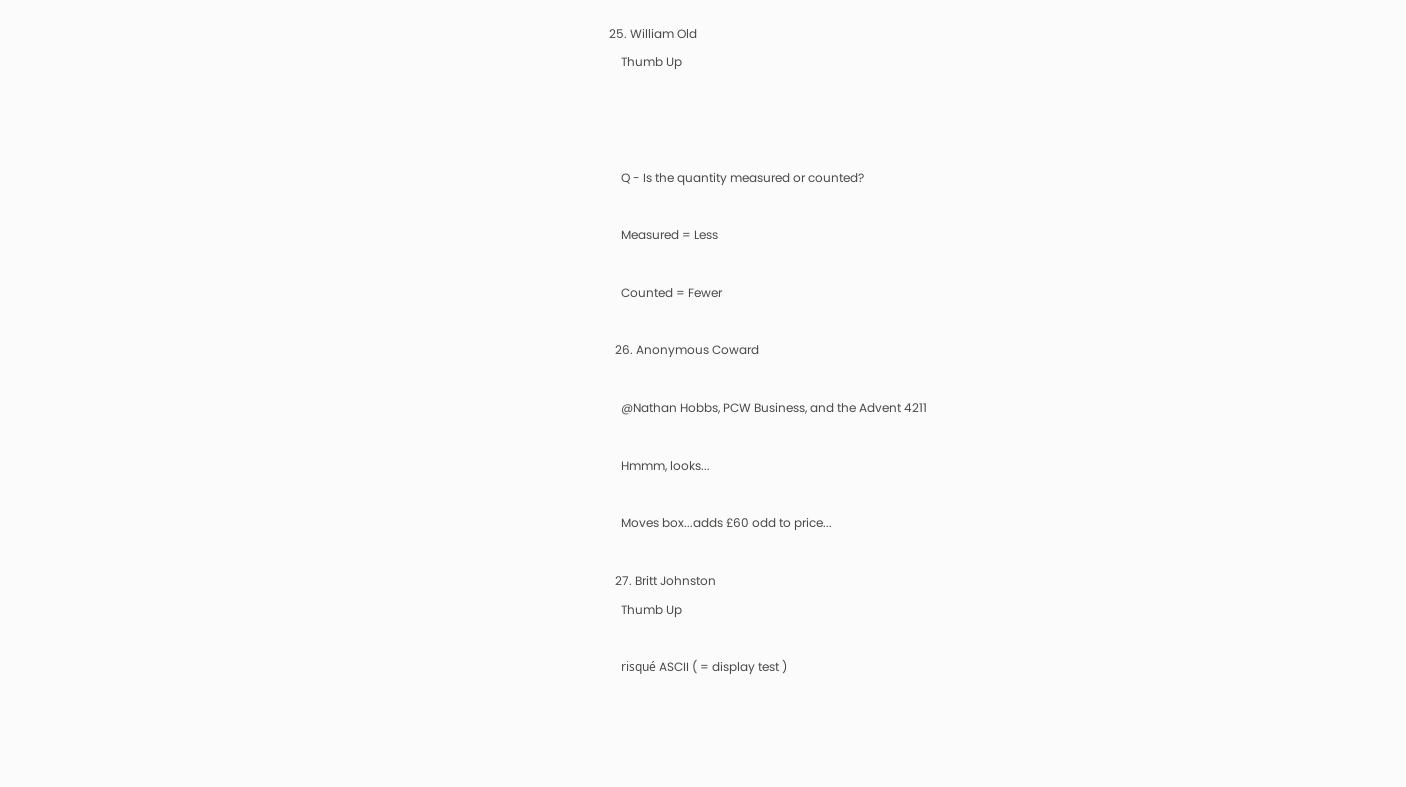25. William Old
    Thumb Up



    Q - Is the quantity measured or counted?

    Measured = Less

    Counted = Fewer

  26. Anonymous Coward

    @Nathan Hobbs, PCW Business, and the Advent 4211

    Hmmm, looks...

    Moves box...adds £60 odd to price...

  27. Britt Johnston
    Thumb Up

    risqué ASCII ( = display test )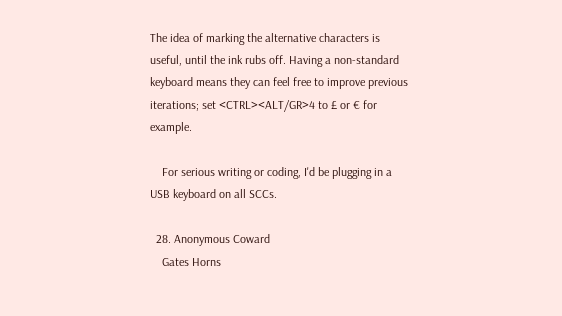The idea of marking the alternative characters is useful, until the ink rubs off. Having a non-standard keyboard means they can feel free to improve previous iterations; set <CTRL><ALT/GR>4 to £ or € for example.

    For serious writing or coding, I'd be plugging in a USB keyboard on all SCCs.

  28. Anonymous Coward
    Gates Horns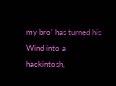my bro' has turned his Wind into a hackintosh,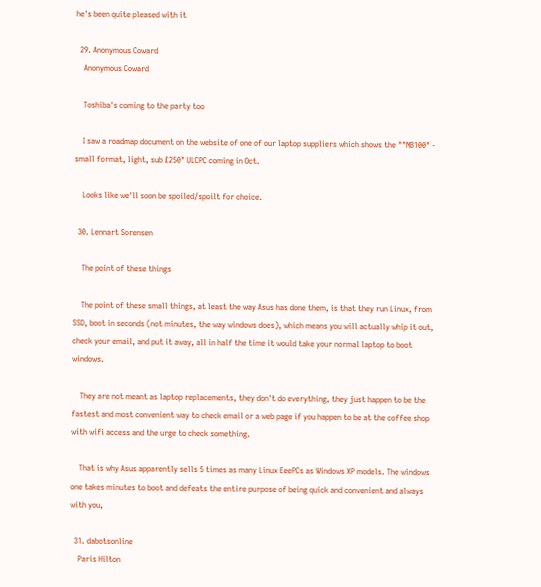he's been quite pleased with it

  29. Anonymous Coward
    Anonymous Coward

    Toshiba's coming to the party too

    I saw a roadmap document on the website of one of our laptop suppliers which shows the ""NB100" - small format, light, sub £250" ULCPC coming in Oct.

    Looks like we'll soon be spoiled/spoilt for choice.

  30. Lennart Sorensen

    The point of these things

    The point of these small things, at least the way Asus has done them, is that they run Linux, from SSD, boot in seconds (not minutes, the way windows does), which means you will actually whip it out, check your email, and put it away, all in half the time it would take your normal laptop to boot windows.

    They are not meant as laptop replacements, they don't do everything, they just happen to be the fastest and most convenient way to check email or a web page if you happen to be at the coffee shop with wifi access and the urge to check something.

    That is why Asus apparently sells 5 times as many Linux EeePCs as Windows XP models. The windows one takes minutes to boot and defeats the entire purpose of being quick and convenient and always with you,

  31. dabotsonline
    Paris Hilton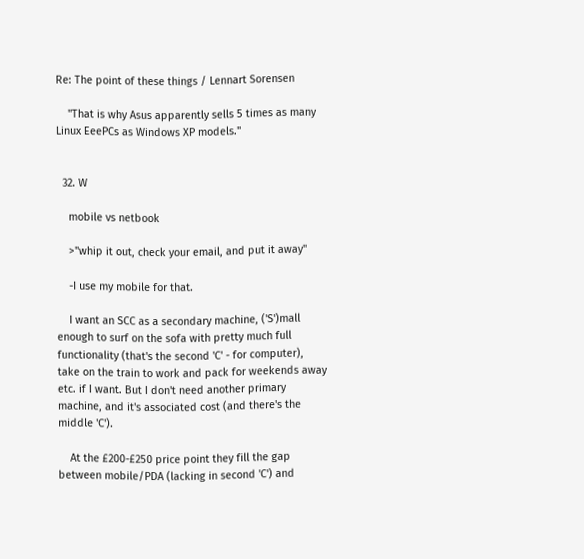Re: The point of these things / Lennart Sorensen

    "That is why Asus apparently sells 5 times as many Linux EeePCs as Windows XP models."


  32. W

    mobile vs netbook

    >"whip it out, check your email, and put it away"

    -I use my mobile for that.

    I want an SCC as a secondary machine, ('S')mall enough to surf on the sofa with pretty much full functionality (that's the second 'C' - for computer), take on the train to work and pack for weekends away etc. if I want. But I don't need another primary machine, and it's associated cost (and there's the middle 'C').

    At the £200-£250 price point they fill the gap between mobile/PDA (lacking in second 'C') and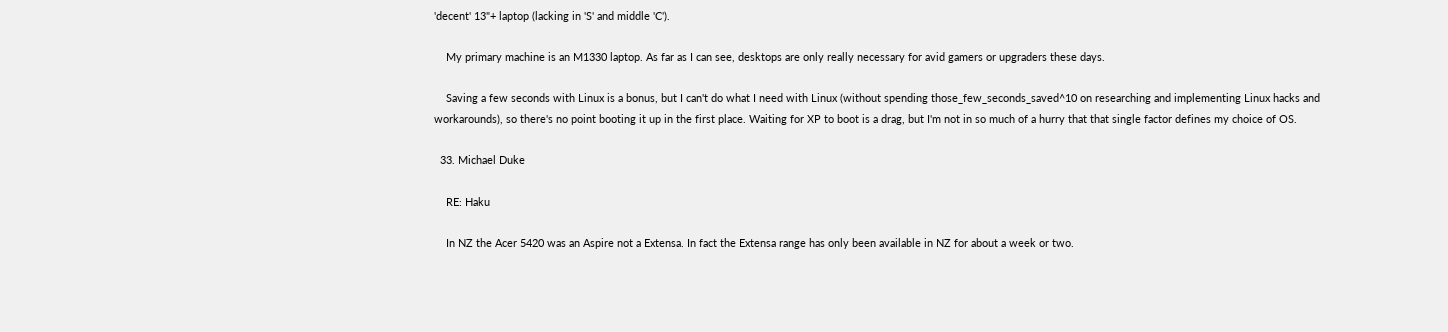'decent' 13"+ laptop (lacking in 'S' and middle 'C').

    My primary machine is an M1330 laptop. As far as I can see, desktops are only really necessary for avid gamers or upgraders these days.

    Saving a few seconds with Linux is a bonus, but I can't do what I need with Linux (without spending those_few_seconds_saved^10 on researching and implementing Linux hacks and workarounds), so there's no point booting it up in the first place. Waiting for XP to boot is a drag, but I'm not in so much of a hurry that that single factor defines my choice of OS.

  33. Michael Duke

    RE: Haku

    In NZ the Acer 5420 was an Aspire not a Extensa. In fact the Extensa range has only been available in NZ for about a week or two.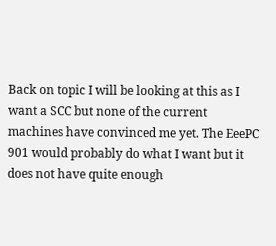Back on topic I will be looking at this as I want a SCC but none of the current machines have convinced me yet. The EeePC 901 would probably do what I want but it does not have quite enough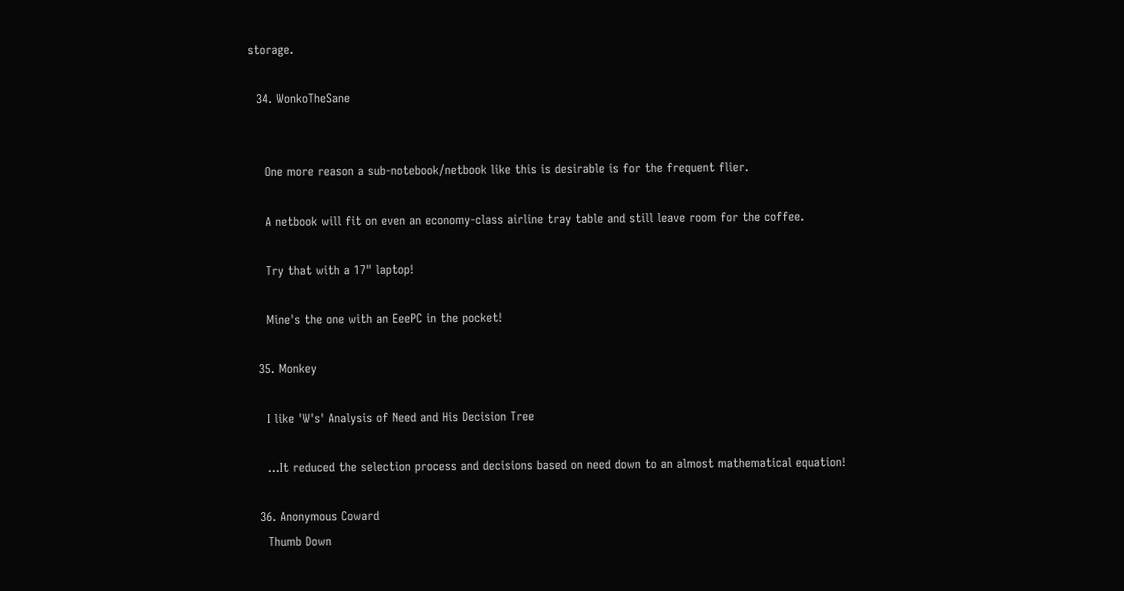storage.

  34. WonkoTheSane


    One more reason a sub-notebook/netbook like this is desirable is for the frequent flier.

    A netbook will fit on even an economy-class airline tray table and still leave room for the coffee.

    Try that with a 17" laptop!

    Mine's the one with an EeePC in the pocket!

  35. Monkey

    I like 'W's' Analysis of Need and His Decision Tree

    ...It reduced the selection process and decisions based on need down to an almost mathematical equation!

  36. Anonymous Coward
    Thumb Down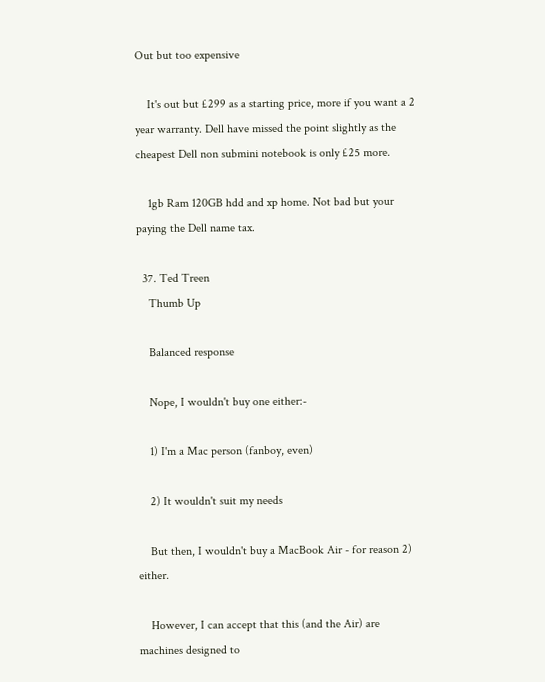Out but too expensive

    It's out but £299 as a starting price, more if you want a 2 year warranty. Dell have missed the point slightly as the cheapest Dell non submini notebook is only £25 more.

    1gb Ram 120GB hdd and xp home. Not bad but your paying the Dell name tax.

  37. Ted Treen
    Thumb Up

    Balanced response

    Nope, I wouldn't buy one either:-

    1) I'm a Mac person (fanboy, even)

    2) It wouldn't suit my needs

    But then, I wouldn't buy a MacBook Air - for reason 2) either.

    However, I can accept that this (and the Air) are machines designed to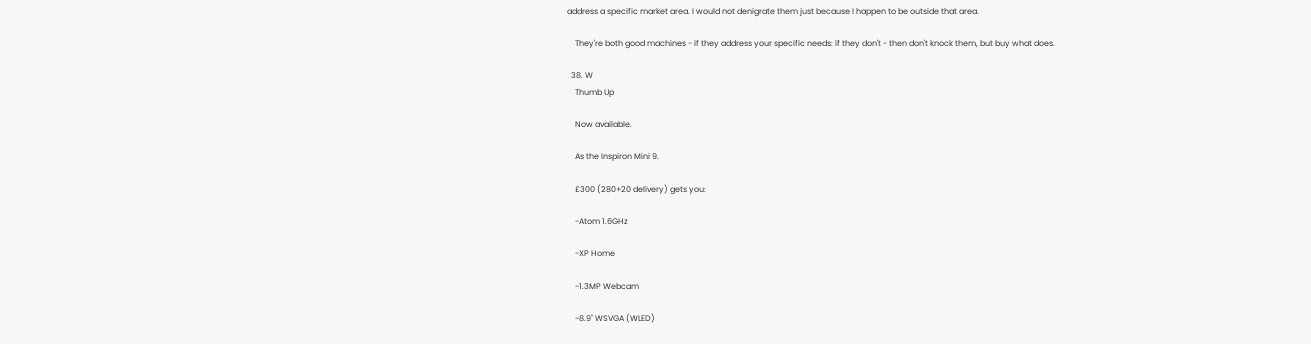address a specific market area. I would not denigrate them just because I happen to be outside that area.

    They're both good machines - if they address your specific needs: if they don't - then don't knock them, but buy what does.

  38. W
    Thumb Up

    Now available.

    As the Inspiron Mini 9.

    £300 (280+20 delivery) gets you:

    -Atom 1.6GHz

    -XP Home

    -1.3MP Webcam

    -8.9" WSVGA (WLED)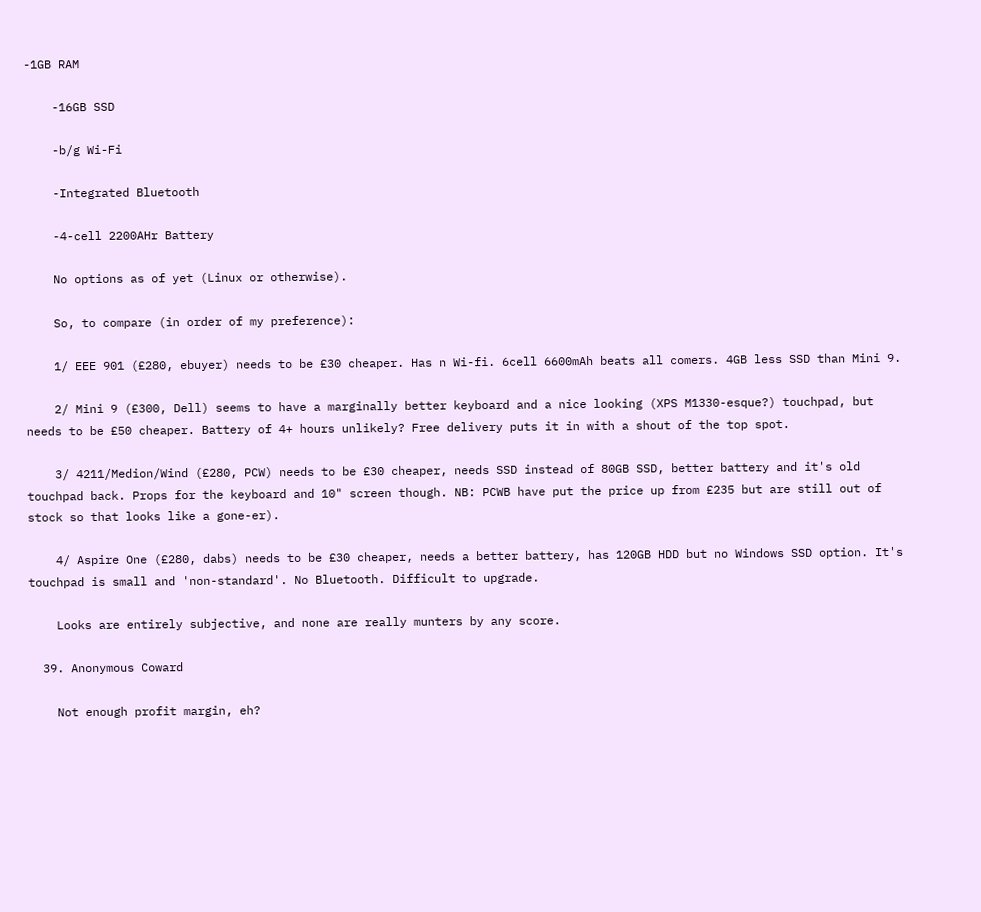-1GB RAM

    -16GB SSD

    -b/g Wi-Fi

    -Integrated Bluetooth

    -4-cell 2200AHr Battery

    No options as of yet (Linux or otherwise).

    So, to compare (in order of my preference):

    1/ EEE 901 (£280, ebuyer) needs to be £30 cheaper. Has n Wi-fi. 6cell 6600mAh beats all comers. 4GB less SSD than Mini 9.

    2/ Mini 9 (£300, Dell) seems to have a marginally better keyboard and a nice looking (XPS M1330-esque?) touchpad, but needs to be £50 cheaper. Battery of 4+ hours unlikely? Free delivery puts it in with a shout of the top spot.

    3/ 4211/Medion/Wind (£280, PCW) needs to be £30 cheaper, needs SSD instead of 80GB SSD, better battery and it's old touchpad back. Props for the keyboard and 10" screen though. NB: PCWB have put the price up from £235 but are still out of stock so that looks like a gone-er).

    4/ Aspire One (£280, dabs) needs to be £30 cheaper, needs a better battery, has 120GB HDD but no Windows SSD option. It's touchpad is small and 'non-standard'. No Bluetooth. Difficult to upgrade.

    Looks are entirely subjective, and none are really munters by any score.

  39. Anonymous Coward

    Not enough profit margin, eh?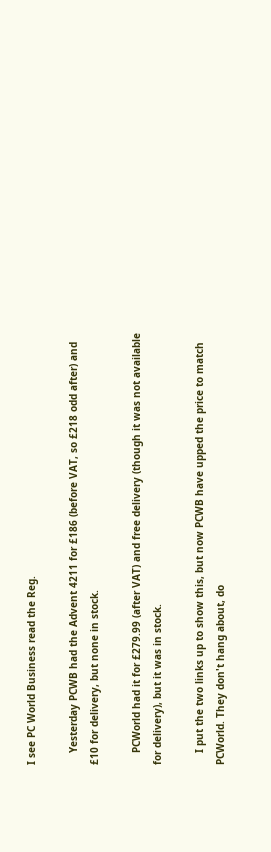I see PC World Business read the Reg.

    Yesterday PCWB had the Advent 4211 for £186 (before VAT, so £218 odd after) and £10 for delivery, but none in stock.

    PCWorld had it for £279.99 (after VAT) and free delivery (though it was not available for delivery), but it was in stock.

    I put the two links up to show this, but now PCWB have upped the price to match PCWorld. They don't hang about, do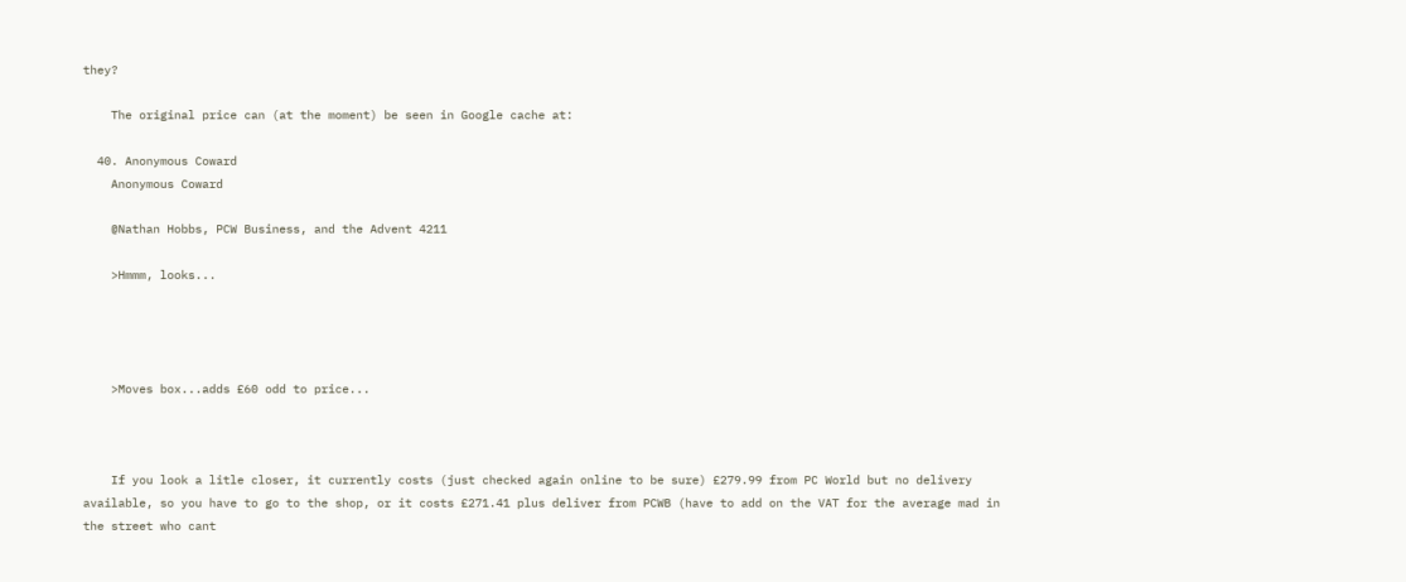they?

    The original price can (at the moment) be seen in Google cache at:

  40. Anonymous Coward
    Anonymous Coward

    @Nathan Hobbs, PCW Business, and the Advent 4211

    >Hmmm, looks...




    >Moves box...adds £60 odd to price...



    If you look a litle closer, it currently costs (just checked again online to be sure) £279.99 from PC World but no delivery available, so you have to go to the shop, or it costs £271.41 plus deliver from PCWB (have to add on the VAT for the average mad in the street who cant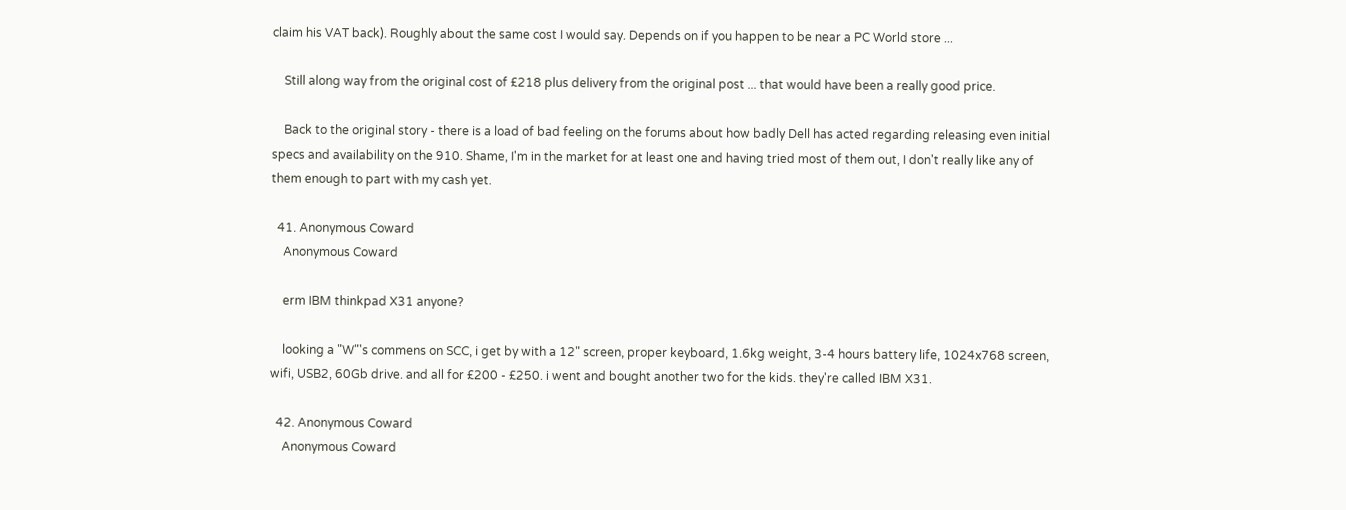claim his VAT back). Roughly about the same cost I would say. Depends on if you happen to be near a PC World store ...

    Still along way from the original cost of £218 plus delivery from the original post ... that would have been a really good price.

    Back to the original story - there is a load of bad feeling on the forums about how badly Dell has acted regarding releasing even initial specs and availability on the 910. Shame, I'm in the market for at least one and having tried most of them out, I don't really like any of them enough to part with my cash yet.

  41. Anonymous Coward
    Anonymous Coward

    erm IBM thinkpad X31 anyone?

    looking a "W"'s commens on SCC, i get by with a 12" screen, proper keyboard, 1.6kg weight, 3-4 hours battery life, 1024x768 screen, wifi, USB2, 60Gb drive. and all for £200 - £250. i went and bought another two for the kids. they're called IBM X31.

  42. Anonymous Coward
    Anonymous Coward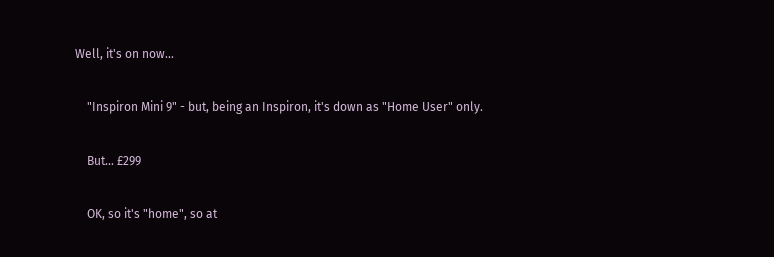Well, it's on now...

    "Inspiron Mini 9" - but, being an Inspiron, it's down as "Home User" only.

    But... £299

    OK, so it's "home", so at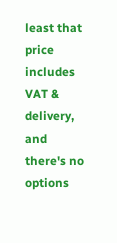least that price includes VAT & delivery, and there's no options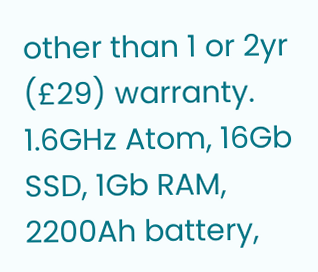other than 1 or 2yr (£29) warranty. 1.6GHz Atom, 16Gb SSD, 1Gb RAM, 2200Ah battery,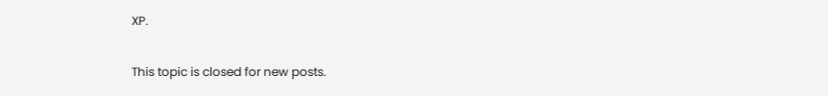XP.

This topic is closed for new posts.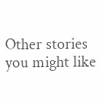Other stories you might like